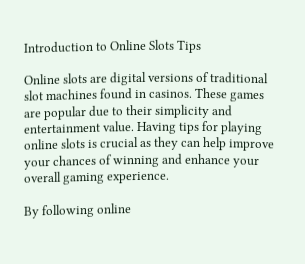Introduction to Online Slots Tips

Online slots are digital versions of traditional slot machines found in casinos. These games are popular due to their simplicity and entertainment value. Having tips for playing online slots is crucial as they can help improve your chances of winning and enhance your overall gaming experience.

By following online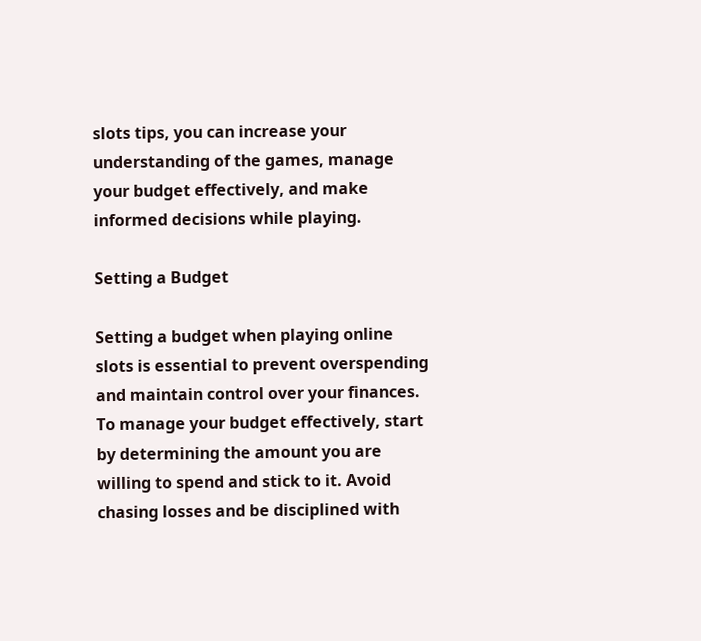slots tips, you can increase your understanding of the games, manage your budget effectively, and make informed decisions while playing.

Setting a Budget

Setting a budget when playing online slots is essential to prevent overspending and maintain control over your finances. To manage your budget effectively, start by determining the amount you are willing to spend and stick to it. Avoid chasing losses and be disciplined with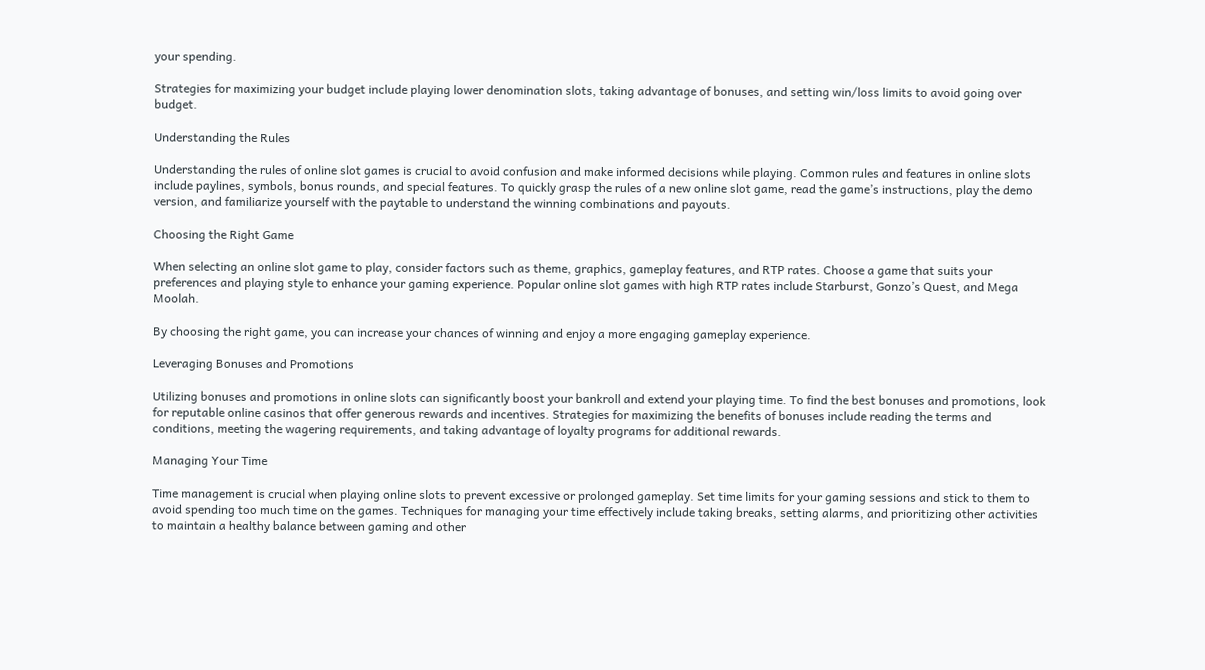your spending.

Strategies for maximizing your budget include playing lower denomination slots, taking advantage of bonuses, and setting win/loss limits to avoid going over budget.

Understanding the Rules

Understanding the rules of online slot games is crucial to avoid confusion and make informed decisions while playing. Common rules and features in online slots include paylines, symbols, bonus rounds, and special features. To quickly grasp the rules of a new online slot game, read the game’s instructions, play the demo version, and familiarize yourself with the paytable to understand the winning combinations and payouts.

Choosing the Right Game

When selecting an online slot game to play, consider factors such as theme, graphics, gameplay features, and RTP rates. Choose a game that suits your preferences and playing style to enhance your gaming experience. Popular online slot games with high RTP rates include Starburst, Gonzo’s Quest, and Mega Moolah.

By choosing the right game, you can increase your chances of winning and enjoy a more engaging gameplay experience.

Leveraging Bonuses and Promotions

Utilizing bonuses and promotions in online slots can significantly boost your bankroll and extend your playing time. To find the best bonuses and promotions, look for reputable online casinos that offer generous rewards and incentives. Strategies for maximizing the benefits of bonuses include reading the terms and conditions, meeting the wagering requirements, and taking advantage of loyalty programs for additional rewards.

Managing Your Time

Time management is crucial when playing online slots to prevent excessive or prolonged gameplay. Set time limits for your gaming sessions and stick to them to avoid spending too much time on the games. Techniques for managing your time effectively include taking breaks, setting alarms, and prioritizing other activities to maintain a healthy balance between gaming and other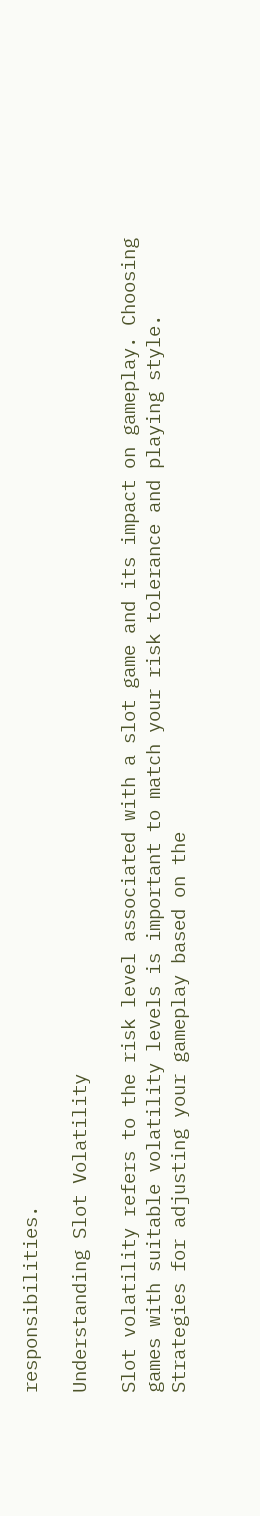responsibilities.

Understanding Slot Volatility

Slot volatility refers to the risk level associated with a slot game and its impact on gameplay. Choosing games with suitable volatility levels is important to match your risk tolerance and playing style. Strategies for adjusting your gameplay based on the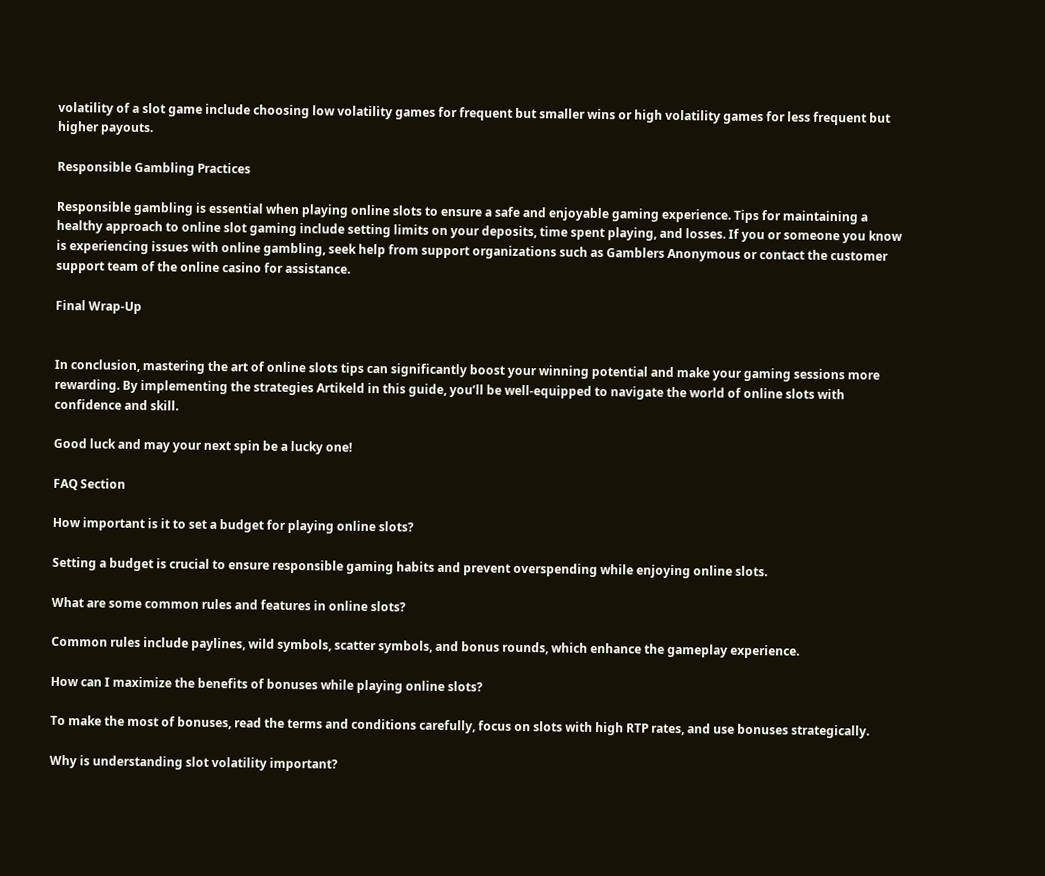volatility of a slot game include choosing low volatility games for frequent but smaller wins or high volatility games for less frequent but higher payouts.

Responsible Gambling Practices

Responsible gambling is essential when playing online slots to ensure a safe and enjoyable gaming experience. Tips for maintaining a healthy approach to online slot gaming include setting limits on your deposits, time spent playing, and losses. If you or someone you know is experiencing issues with online gambling, seek help from support organizations such as Gamblers Anonymous or contact the customer support team of the online casino for assistance.

Final Wrap-Up


In conclusion, mastering the art of online slots tips can significantly boost your winning potential and make your gaming sessions more rewarding. By implementing the strategies Artikeld in this guide, you’ll be well-equipped to navigate the world of online slots with confidence and skill.

Good luck and may your next spin be a lucky one!

FAQ Section

How important is it to set a budget for playing online slots?

Setting a budget is crucial to ensure responsible gaming habits and prevent overspending while enjoying online slots.

What are some common rules and features in online slots?

Common rules include paylines, wild symbols, scatter symbols, and bonus rounds, which enhance the gameplay experience.

How can I maximize the benefits of bonuses while playing online slots?

To make the most of bonuses, read the terms and conditions carefully, focus on slots with high RTP rates, and use bonuses strategically.

Why is understanding slot volatility important?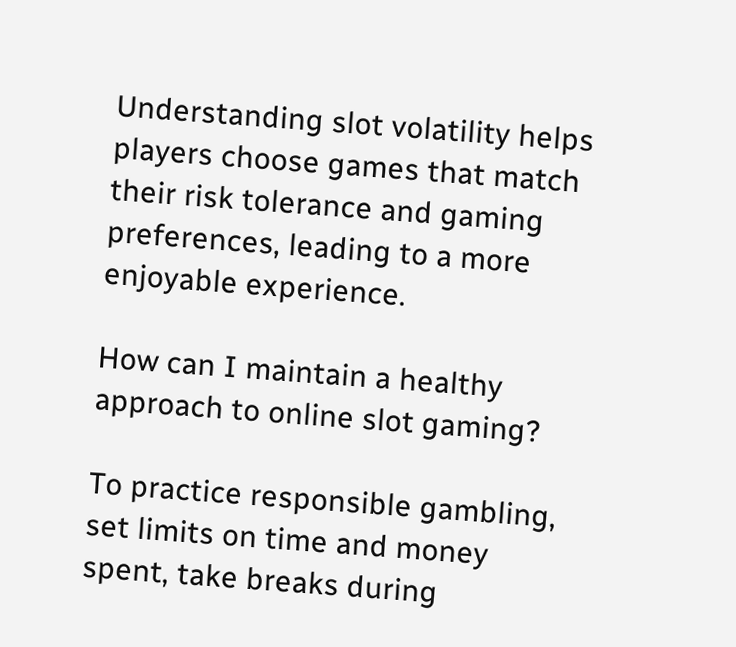Understanding slot volatility helps players choose games that match their risk tolerance and gaming preferences, leading to a more enjoyable experience.

How can I maintain a healthy approach to online slot gaming?

To practice responsible gambling, set limits on time and money spent, take breaks during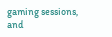gaming sessions, and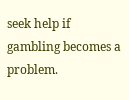seek help if gambling becomes a problem.